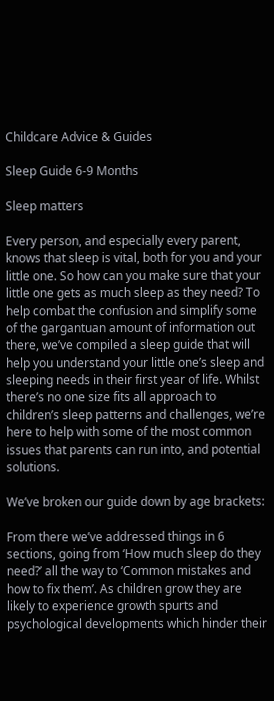Childcare Advice & Guides

Sleep Guide 6-9 Months

Sleep matters

Every person, and especially every parent, knows that sleep is vital, both for you and your little one. So how can you make sure that your little one gets as much sleep as they need? To help combat the confusion and simplify some of the gargantuan amount of information out there, we’ve compiled a sleep guide that will help you understand your little one’s sleep and sleeping needs in their first year of life. Whilst there’s no one size fits all approach to children’s sleep patterns and challenges, we’re here to help with some of the most common issues that parents can run into, and potential solutions.

We’ve broken our guide down by age brackets:

From there we’ve addressed things in 6 sections, going from ‘How much sleep do they need?’ all the way to ‘Common mistakes and how to fix them’. As children grow they are likely to experience growth spurts and psychological developments which hinder their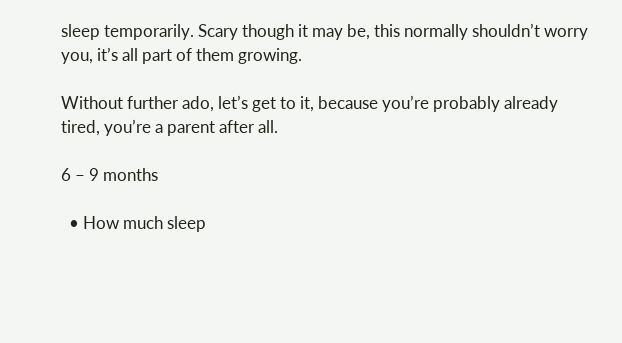sleep temporarily. Scary though it may be, this normally shouldn’t worry you, it’s all part of them growing.

Without further ado, let’s get to it, because you’re probably already tired, you’re a parent after all.

6 – 9 months

  • How much sleep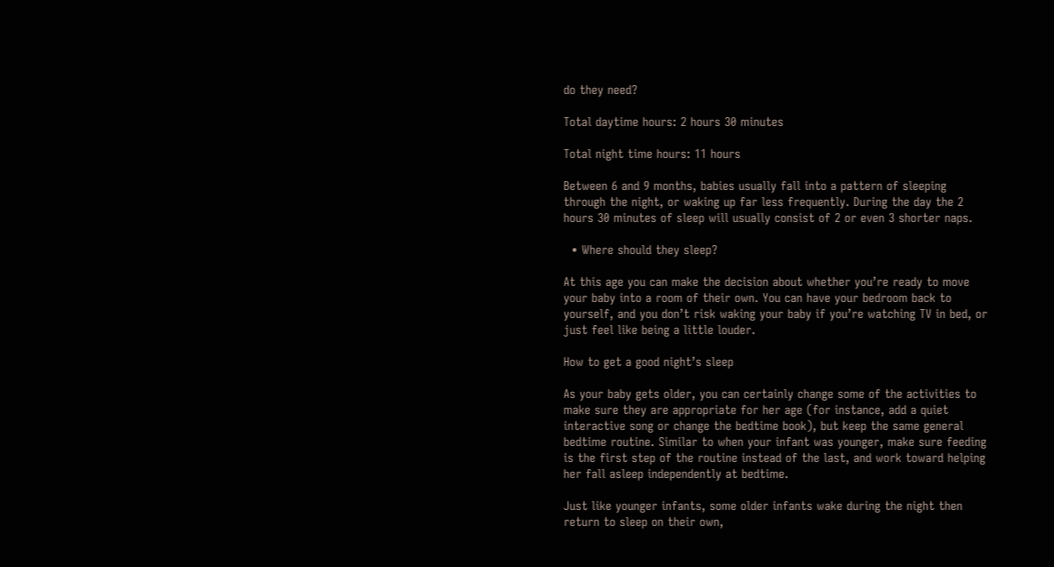do they need?

Total daytime hours: 2 hours 30 minutes

Total night time hours: 11 hours

Between 6 and 9 months, babies usually fall into a pattern of sleeping through the night, or waking up far less frequently. During the day the 2 hours 30 minutes of sleep will usually consist of 2 or even 3 shorter naps.

  • Where should they sleep?

At this age you can make the decision about whether you’re ready to move your baby into a room of their own. You can have your bedroom back to yourself, and you don’t risk waking your baby if you’re watching TV in bed, or just feel like being a little louder.

How to get a good night’s sleep

As your baby gets older, you can certainly change some of the activities to make sure they are appropriate for her age (for instance, add a quiet interactive song or change the bedtime book), but keep the same general bedtime routine. Similar to when your infant was younger, make sure feeding is the first step of the routine instead of the last, and work toward helping her fall asleep independently at bedtime.

Just like younger infants, some older infants wake during the night then return to sleep on their own,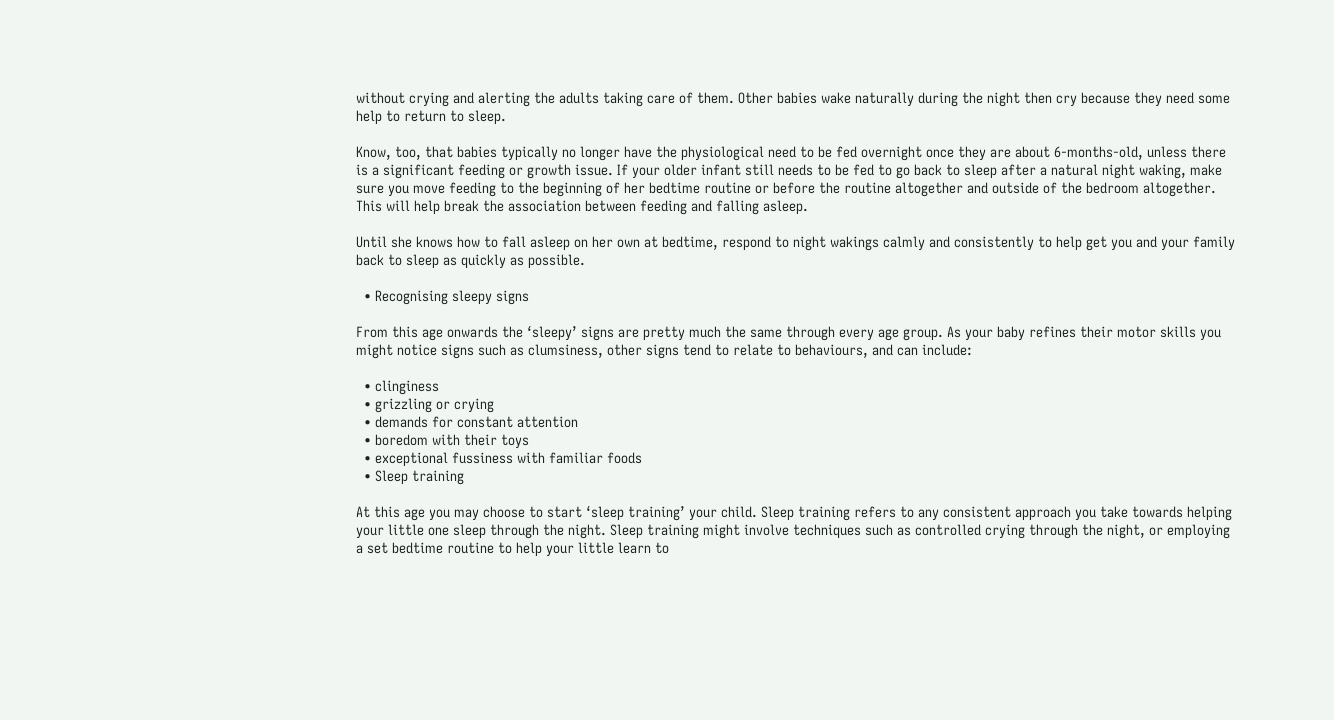without crying and alerting the adults taking care of them. Other babies wake naturally during the night then cry because they need some help to return to sleep.

Know, too, that babies typically no longer have the physiological need to be fed overnight once they are about 6-months-old, unless there is a significant feeding or growth issue. If your older infant still needs to be fed to go back to sleep after a natural night waking, make sure you move feeding to the beginning of her bedtime routine or before the routine altogether and outside of the bedroom altogether. This will help break the association between feeding and falling asleep.

Until she knows how to fall asleep on her own at bedtime, respond to night wakings calmly and consistently to help get you and your family back to sleep as quickly as possible.

  • Recognising sleepy signs

From this age onwards the ‘sleepy’ signs are pretty much the same through every age group. As your baby refines their motor skills you might notice signs such as clumsiness, other signs tend to relate to behaviours, and can include:

  • clinginess
  • grizzling or crying
  • demands for constant attention
  • boredom with their toys
  • exceptional fussiness with familiar foods
  • Sleep training

At this age you may choose to start ‘sleep training’ your child. Sleep training refers to any consistent approach you take towards helping your little one sleep through the night. Sleep training might involve techniques such as controlled crying through the night, or employing a set bedtime routine to help your little learn to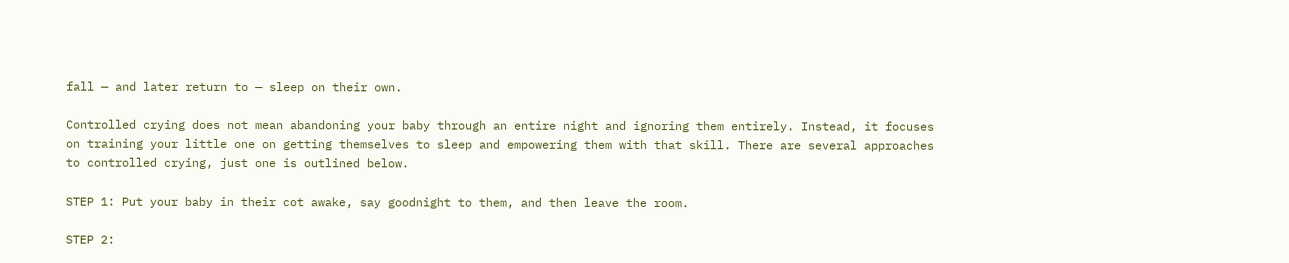fall — and later return to — sleep on their own.

Controlled crying does not mean abandoning your baby through an entire night and ignoring them entirely. Instead, it focuses on training your little one on getting themselves to sleep and empowering them with that skill. There are several approaches to controlled crying, just one is outlined below.

STEP 1: Put your baby in their cot awake, say goodnight to them, and then leave the room.

STEP 2: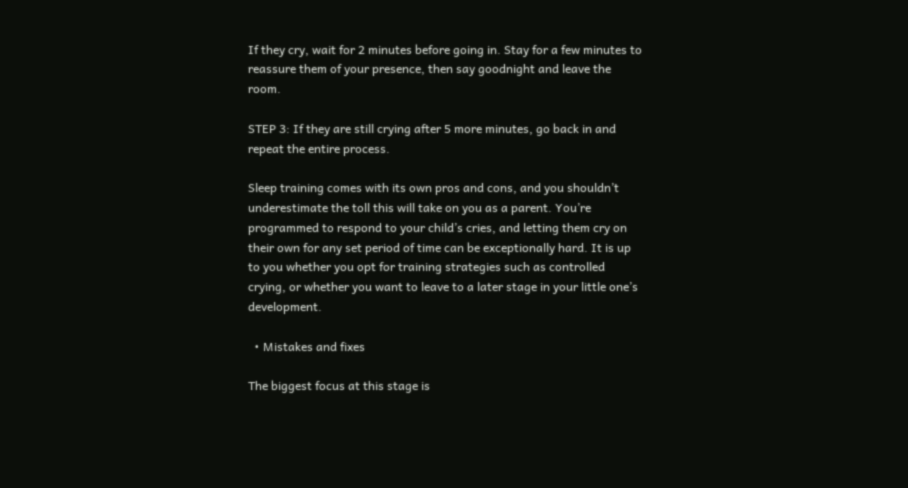If they cry, wait for 2 minutes before going in. Stay for a few minutes to reassure them of your presence, then say goodnight and leave the room.

STEP 3: If they are still crying after 5 more minutes, go back in and repeat the entire process.

Sleep training comes with its own pros and cons, and you shouldn’t underestimate the toll this will take on you as a parent. You’re programmed to respond to your child’s cries, and letting them cry on their own for any set period of time can be exceptionally hard. It is up to you whether you opt for training strategies such as controlled crying, or whether you want to leave to a later stage in your little one’s development.

  • Mistakes and fixes

The biggest focus at this stage is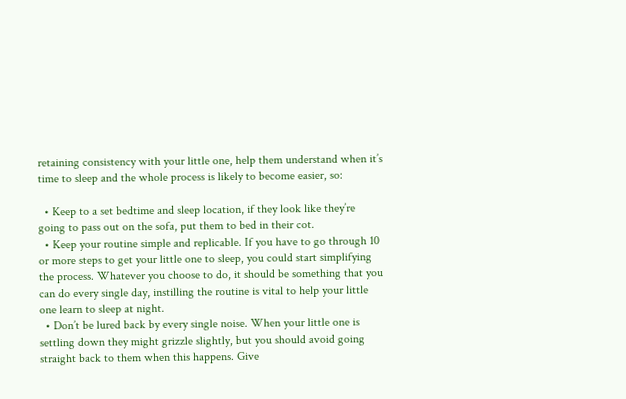retaining consistency with your little one, help them understand when it’s time to sleep and the whole process is likely to become easier, so:

  • Keep to a set bedtime and sleep location, if they look like they’re going to pass out on the sofa, put them to bed in their cot.
  • Keep your routine simple and replicable. If you have to go through 10 or more steps to get your little one to sleep, you could start simplifying the process. Whatever you choose to do, it should be something that you can do every single day, instilling the routine is vital to help your little one learn to sleep at night.
  • Don’t be lured back by every single noise. When your little one is settling down they might grizzle slightly, but you should avoid going straight back to them when this happens. Give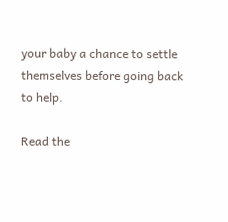your baby a chance to settle themselves before going back to help.

Read the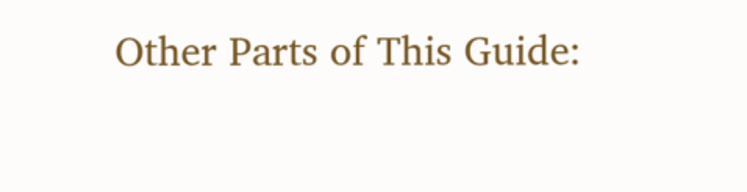Other Parts of This Guide: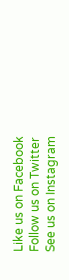Like us on Facebook
Follow us on Twitter
See us on Instagram